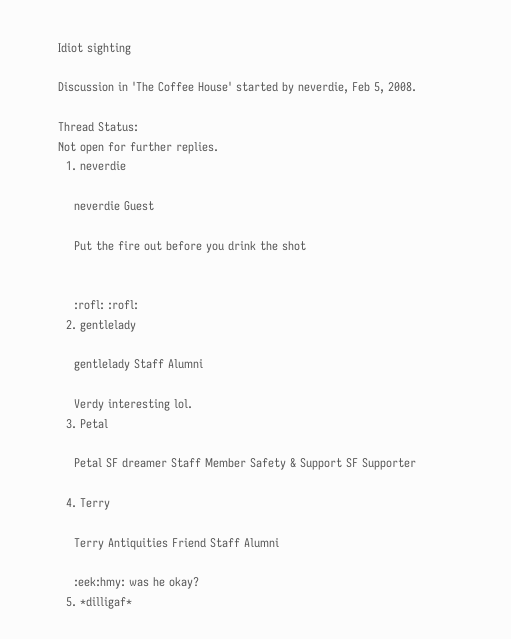Idiot sighting

Discussion in 'The Coffee House' started by neverdie, Feb 5, 2008.

Thread Status:
Not open for further replies.
  1. neverdie

    neverdie Guest

    Put the fire out before you drink the shot


    :rofl: :rofl:
  2. gentlelady

    gentlelady Staff Alumni

    Verdy interesting lol.
  3. Petal

    Petal SF dreamer Staff Member Safety & Support SF Supporter

  4. Terry

    Terry Antiquities Friend Staff Alumni

    :eek:hmy: was he okay?
  5. *dilligaf*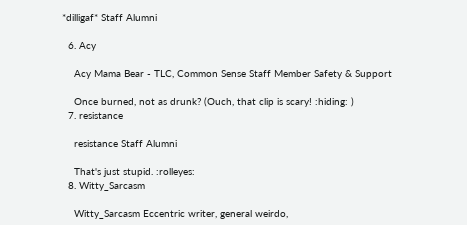*dilligaf* Staff Alumni

  6. Acy

    Acy Mama Bear - TLC, Common Sense Staff Member Safety & Support

    Once burned, not as drunk? (Ouch, that clip is scary! :hiding: )
  7. resistance

    resistance Staff Alumni

    That's just stupid. :rolleyes:
  8. Witty_Sarcasm

    Witty_Sarcasm Eccentric writer, general weirdo,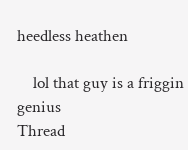heedless heathen

    lol that guy is a friggin genius
Thread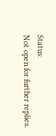Status:
Not open for further replies.